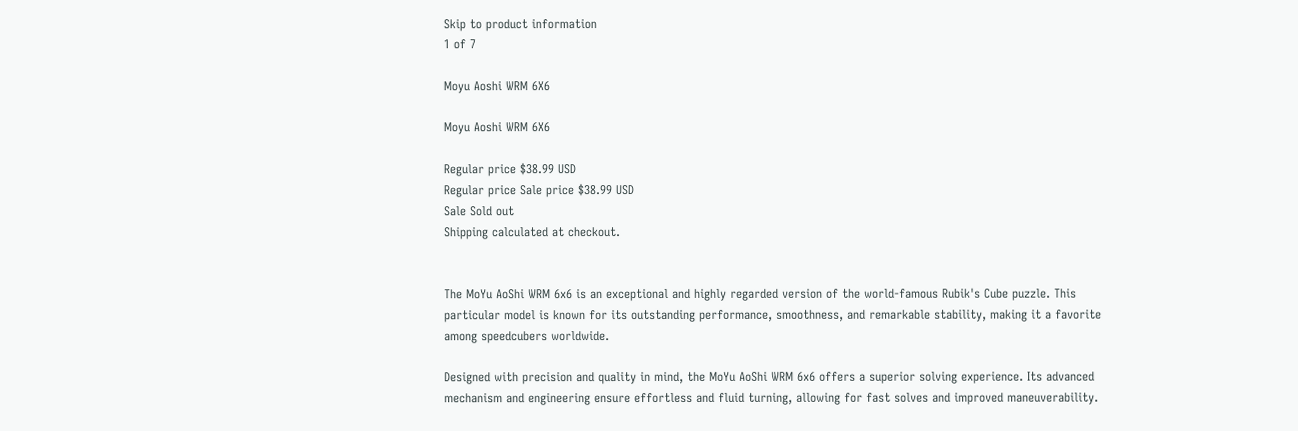Skip to product information
1 of 7

Moyu Aoshi WRM 6X6

Moyu Aoshi WRM 6X6

Regular price $38.99 USD
Regular price Sale price $38.99 USD
Sale Sold out
Shipping calculated at checkout.


The MoYu AoShi WRM 6x6 is an exceptional and highly regarded version of the world-famous Rubik's Cube puzzle. This particular model is known for its outstanding performance, smoothness, and remarkable stability, making it a favorite among speedcubers worldwide.

Designed with precision and quality in mind, the MoYu AoShi WRM 6x6 offers a superior solving experience. Its advanced mechanism and engineering ensure effortless and fluid turning, allowing for fast solves and improved maneuverability.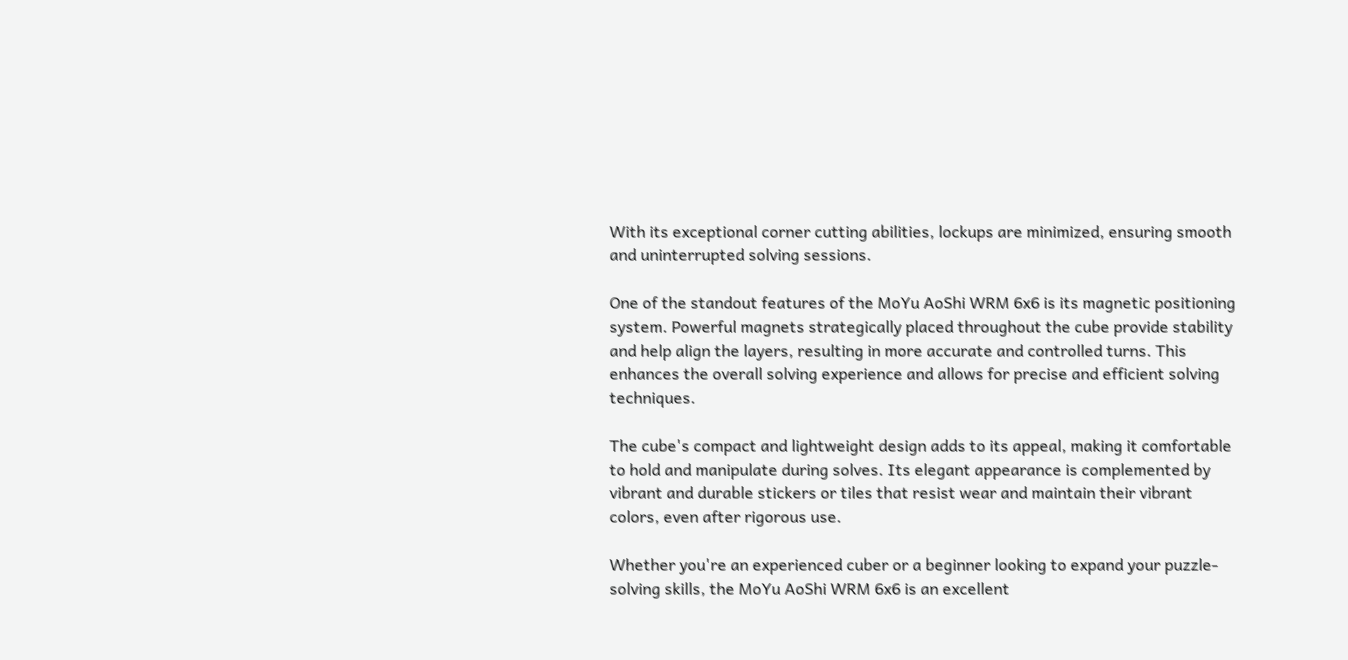With its exceptional corner cutting abilities, lockups are minimized, ensuring smooth and uninterrupted solving sessions.

One of the standout features of the MoYu AoShi WRM 6x6 is its magnetic positioning system. Powerful magnets strategically placed throughout the cube provide stability and help align the layers, resulting in more accurate and controlled turns. This enhances the overall solving experience and allows for precise and efficient solving techniques.

The cube's compact and lightweight design adds to its appeal, making it comfortable to hold and manipulate during solves. Its elegant appearance is complemented by vibrant and durable stickers or tiles that resist wear and maintain their vibrant colors, even after rigorous use.

Whether you're an experienced cuber or a beginner looking to expand your puzzle-solving skills, the MoYu AoShi WRM 6x6 is an excellent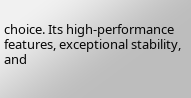choice. Its high-performance features, exceptional stability, and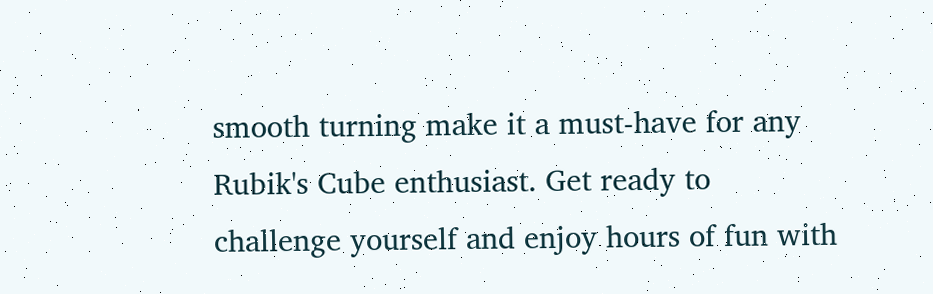smooth turning make it a must-have for any Rubik's Cube enthusiast. Get ready to challenge yourself and enjoy hours of fun with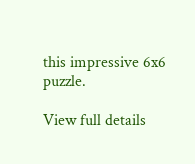this impressive 6x6 puzzle.

View full details